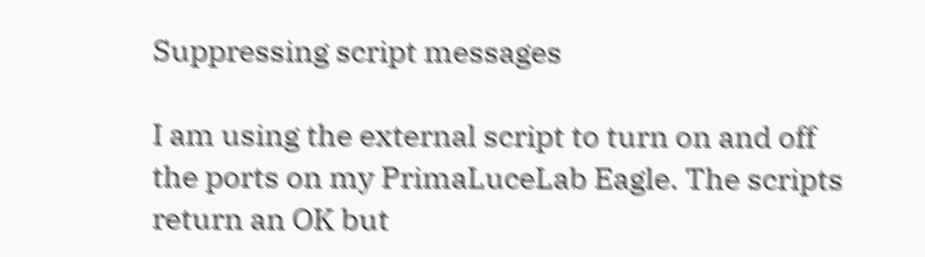Suppressing script messages

I am using the external script to turn on and off the ports on my PrimaLuceLab Eagle. The scripts return an OK but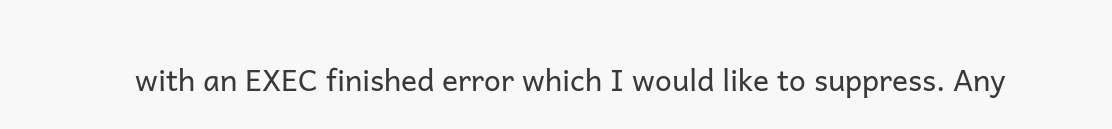with an EXEC finished error which I would like to suppress. Any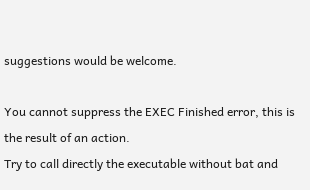suggestions would be welcome.

You cannot suppress the EXEC Finished error, this is the result of an action.
Try to call directly the executable without bat and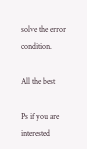solve the error condition.

All the best

Ps if you are interested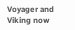Voyager and Viking now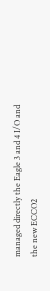managed directly the Eagle 3 and 4 I/O and the new ECCO2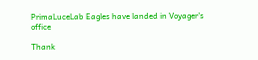PrimaLuceLab Eagles have landed in Voyager's office

Thank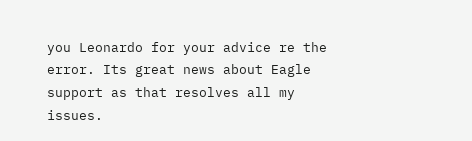you Leonardo for your advice re the error. Its great news about Eagle support as that resolves all my issues.